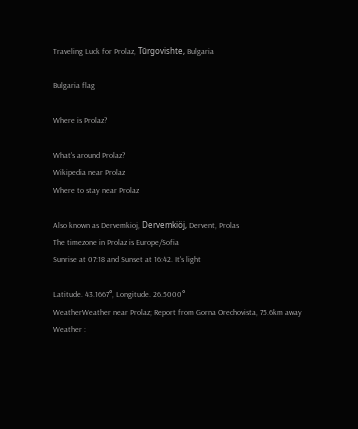Traveling Luck for Prolaz, Tŭrgovishte, Bulgaria

Bulgaria flag

Where is Prolaz?

What's around Prolaz?
Wikipedia near Prolaz
Where to stay near Prolaz

Also known as Dervemkioj, Dervemkiöj, Dervent, Prolas
The timezone in Prolaz is Europe/Sofia
Sunrise at 07:18 and Sunset at 16:42. It's light

Latitude. 43.1667°, Longitude. 26.5000°
WeatherWeather near Prolaz; Report from Gorna Orechovista, 75.6km away
Weather :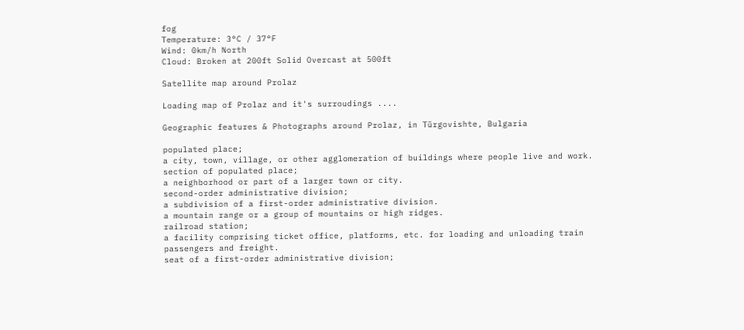fog
Temperature: 3°C / 37°F
Wind: 0km/h North
Cloud: Broken at 200ft Solid Overcast at 500ft

Satellite map around Prolaz

Loading map of Prolaz and it's surroudings ....

Geographic features & Photographs around Prolaz, in Tŭrgovishte, Bulgaria

populated place;
a city, town, village, or other agglomeration of buildings where people live and work.
section of populated place;
a neighborhood or part of a larger town or city.
second-order administrative division;
a subdivision of a first-order administrative division.
a mountain range or a group of mountains or high ridges.
railroad station;
a facility comprising ticket office, platforms, etc. for loading and unloading train passengers and freight.
seat of a first-order administrative division;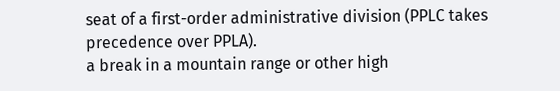seat of a first-order administrative division (PPLC takes precedence over PPLA).
a break in a mountain range or other high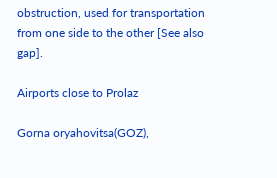obstruction, used for transportation from one side to the other [See also gap].

Airports close to Prolaz

Gorna oryahovitsa(GOZ),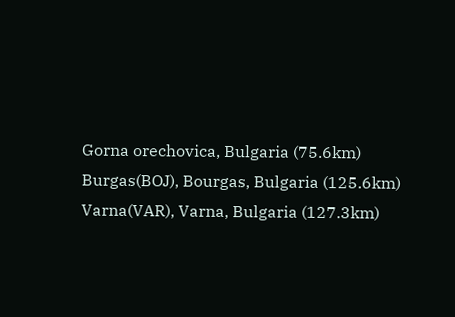Gorna orechovica, Bulgaria (75.6km)
Burgas(BOJ), Bourgas, Bulgaria (125.6km)
Varna(VAR), Varna, Bulgaria (127.3km)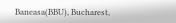Baneasa(BBU), Bucharest,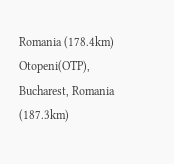Romania (178.4km)
Otopeni(OTP), Bucharest, Romania (187.3km)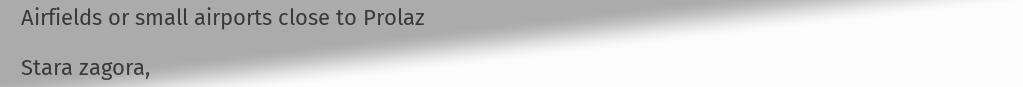Airfields or small airports close to Prolaz

Stara zagora,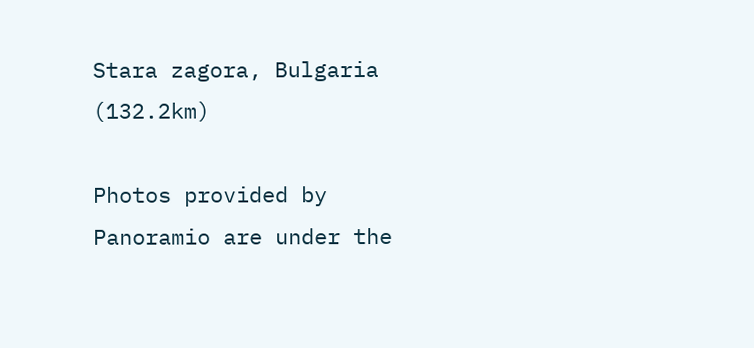Stara zagora, Bulgaria (132.2km)

Photos provided by Panoramio are under the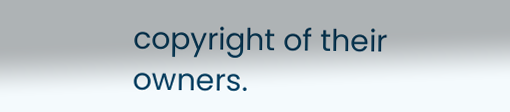copyright of their owners.